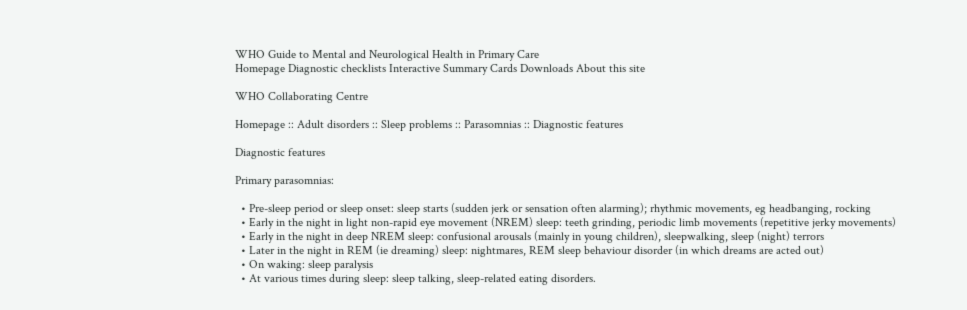WHO Guide to Mental and Neurological Health in Primary Care
Homepage Diagnostic checklists Interactive Summary Cards Downloads About this site

WHO Collaborating Centre

Homepage :: Adult disorders :: Sleep problems :: Parasomnias :: Diagnostic features

Diagnostic features

Primary parasomnias:

  • Pre-sleep period or sleep onset: sleep starts (sudden jerk or sensation often alarming); rhythmic movements, eg headbanging, rocking
  • Early in the night in light non-rapid eye movement (NREM) sleep: teeth grinding, periodic limb movements (repetitive jerky movements)
  • Early in the night in deep NREM sleep: confusional arousals (mainly in young children), sleepwalking, sleep (night) terrors
  • Later in the night in REM (ie dreaming) sleep: nightmares, REM sleep behaviour disorder (in which dreams are acted out)
  • On waking: sleep paralysis
  • At various times during sleep: sleep talking, sleep-related eating disorders.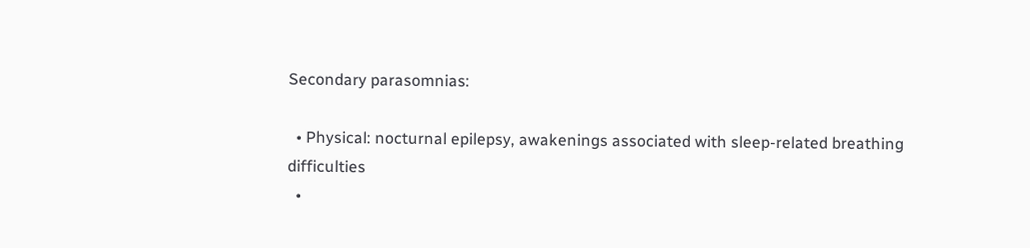Secondary parasomnias:

  • Physical: nocturnal epilepsy, awakenings associated with sleep-related breathing difficulties
  •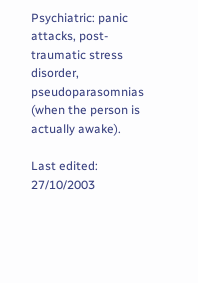Psychiatric: panic attacks, post-traumatic stress disorder, pseudoparasomnias (when the person is actually awake).

Last edited: 27/10/2003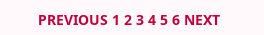PREVIOUS 1 2 3 4 5 6 NEXT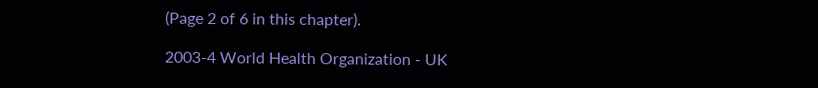(Page 2 of 6 in this chapter).

2003-4 World Health Organization - UK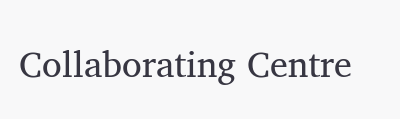Collaborating Centre